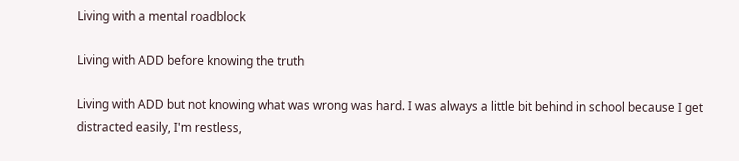Living with a mental roadblock

Living with ADD before knowing the truth

Living with ADD but not knowing what was wrong was hard. I was always a little bit behind in school because I get distracted easily, I'm restless,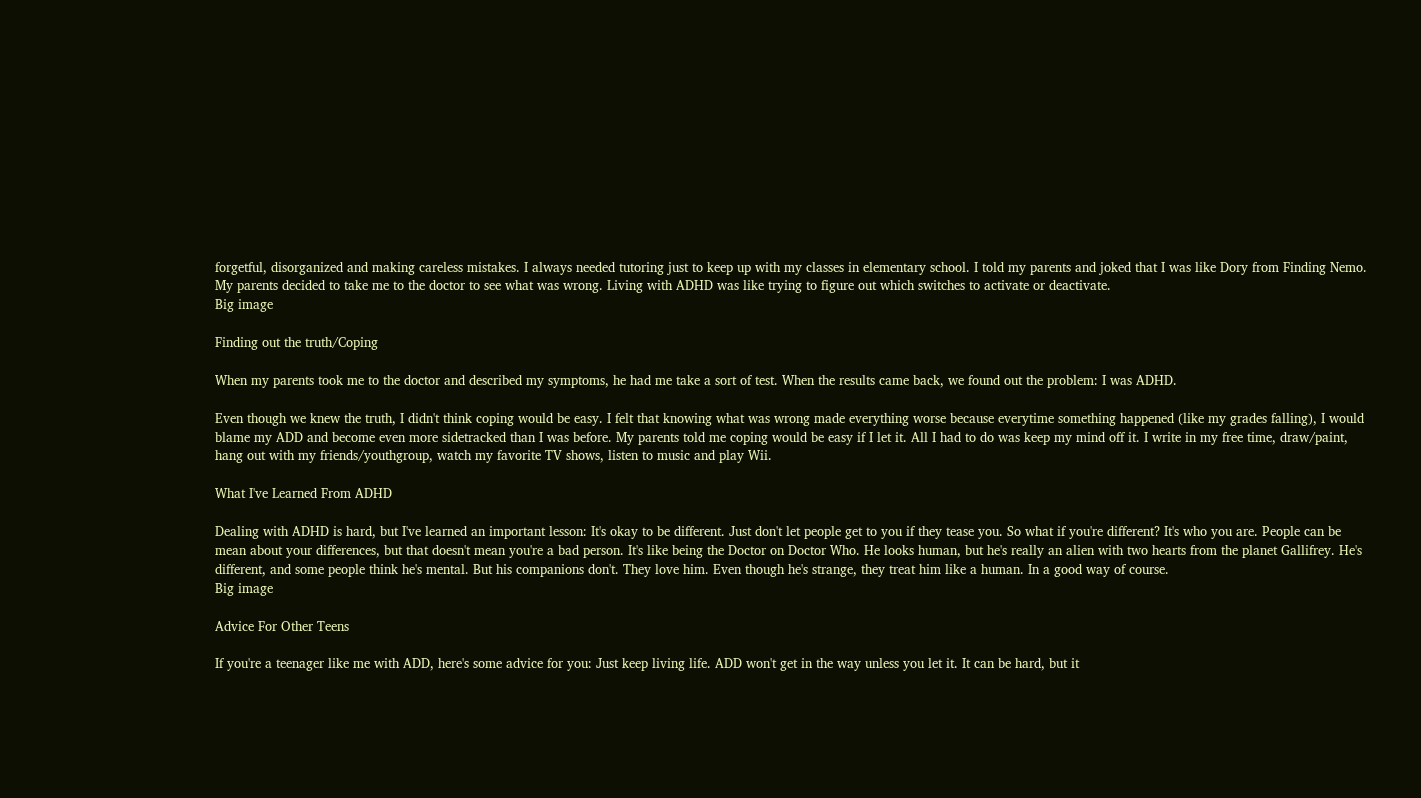forgetful, disorganized and making careless mistakes. I always needed tutoring just to keep up with my classes in elementary school. I told my parents and joked that I was like Dory from Finding Nemo. My parents decided to take me to the doctor to see what was wrong. Living with ADHD was like trying to figure out which switches to activate or deactivate.
Big image

Finding out the truth/Coping

When my parents took me to the doctor and described my symptoms, he had me take a sort of test. When the results came back, we found out the problem: I was ADHD.

Even though we knew the truth, I didn't think coping would be easy. I felt that knowing what was wrong made everything worse because everytime something happened (like my grades falling), I would blame my ADD and become even more sidetracked than I was before. My parents told me coping would be easy if I let it. All I had to do was keep my mind off it. I write in my free time, draw/paint, hang out with my friends/youthgroup, watch my favorite TV shows, listen to music and play Wii.

What I've Learned From ADHD

Dealing with ADHD is hard, but I've learned an important lesson: It's okay to be different. Just don't let people get to you if they tease you. So what if you're different? It's who you are. People can be mean about your differences, but that doesn't mean you're a bad person. It's like being the Doctor on Doctor Who. He looks human, but he's really an alien with two hearts from the planet Gallifrey. He's different, and some people think he's mental. But his companions don't. They love him. Even though he's strange, they treat him like a human. In a good way of course.
Big image

Advice For Other Teens

If you're a teenager like me with ADD, here's some advice for you: Just keep living life. ADD won't get in the way unless you let it. It can be hard, but it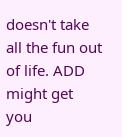doesn't take all the fun out of life. ADD might get you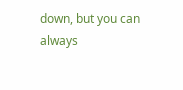down, but you can always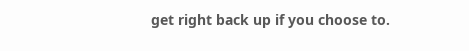get right back up if you choose to.